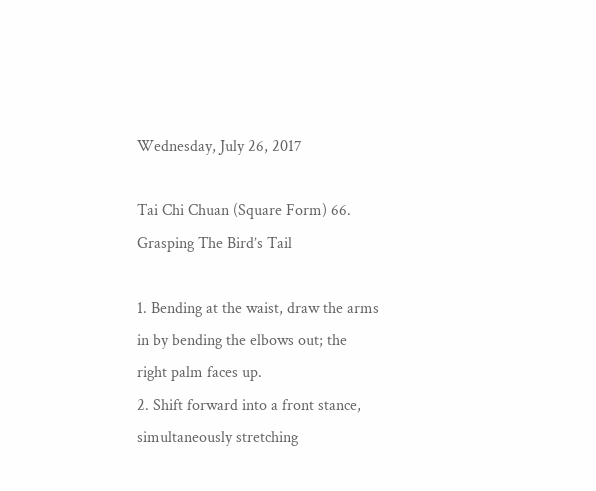Wednesday, July 26, 2017

Tai Chi Chuan (Square Form) 66. Grasping The Bird’s Tail

1. Bending at the waist, draw the arms in by bending the elbows out; the right palm faces up.
2. Shift forward into a front stance, simultaneously stretching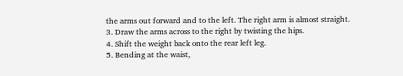the arms out forward and to the left. The right arm is almost straight.
3. Draw the arms across to the right by twisting the hips.
4. Shift the weight back onto the rear left leg.
5. Bending at the waist,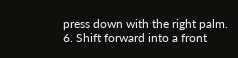press down with the right palm.
6. Shift forward into a front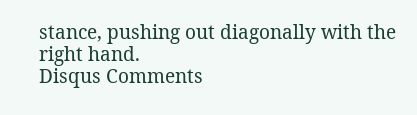stance, pushing out diagonally with the right hand.
Disqus Comments